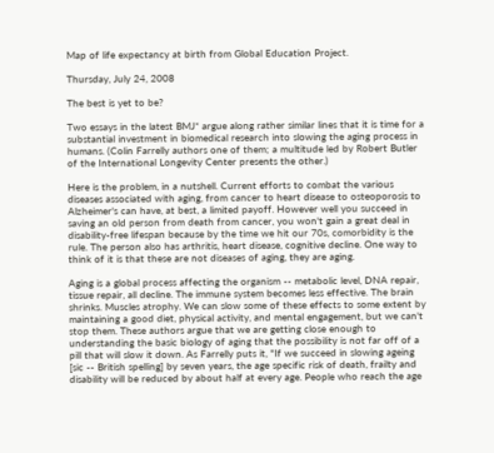Map of life expectancy at birth from Global Education Project.

Thursday, July 24, 2008

The best is yet to be?

Two essays in the latest BMJ* argue along rather similar lines that it is time for a substantial investment in biomedical research into slowing the aging process in humans. (Colin Farrelly authors one of them; a multitude led by Robert Butler of the International Longevity Center presents the other.)

Here is the problem, in a nutshell. Current efforts to combat the various diseases associated with aging, from cancer to heart disease to osteoporosis to Alzheimer's can have, at best, a limited payoff. However well you succeed in saving an old person from death from cancer, you won't gain a great deal in disability-free lifespan because by the time we hit our 70s, comorbidity is the rule. The person also has arthritis, heart disease, cognitive decline. One way to think of it is that these are not diseases of aging, they are aging.

Aging is a global process affecting the organism -- metabolic level, DNA repair, tissue repair, all decline. The immune system becomes less effective. The brain shrinks. Muscles atrophy. We can slow some of these effects to some extent by maintaining a good diet, physical activity, and mental engagement, but we can't stop them. These authors argue that we are getting close enough to understanding the basic biology of aging that the possibility is not far off of a pill that will slow it down. As Farrelly puts it, "If we succeed in slowing ageing [sic -- British spelling] by seven years, the age specific risk of death, frailty and disability will be reduced by about half at every age. People who reach the age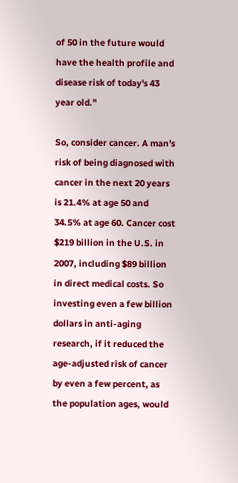of 50 in the future would have the health profile and disease risk of today's 43 year old."

So, consider cancer. A man's risk of being diagnosed with cancer in the next 20 years is 21.4% at age 50 and 34.5% at age 60. Cancer cost $219 billion in the U.S. in 2007, including $89 billion in direct medical costs. So investing even a few billion dollars in anti-aging research, if it reduced the age-adjusted risk of cancer by even a few percent, as the population ages, would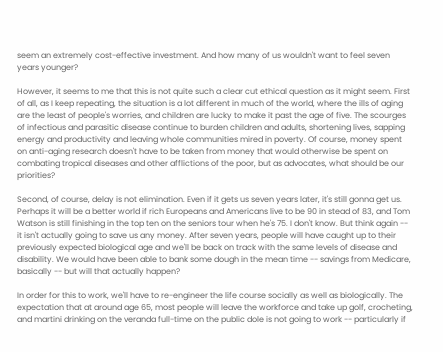seem an extremely cost-effective investment. And how many of us wouldn't want to feel seven years younger?

However, it seems to me that this is not quite such a clear cut ethical question as it might seem. First of all, as I keep repeating, the situation is a lot different in much of the world, where the ills of aging are the least of people's worries, and children are lucky to make it past the age of five. The scourges of infectious and parasitic disease continue to burden children and adults, shortening lives, sapping energy and productivity and leaving whole communities mired in poverty. Of course, money spent on anti-aging research doesn't have to be taken from money that would otherwise be spent on combating tropical diseases and other afflictions of the poor, but as advocates, what should be our priorities?

Second, of course, delay is not elimination. Even if it gets us seven years later, it's still gonna get us. Perhaps it will be a better world if rich Europeans and Americans live to be 90 in stead of 83, and Tom Watson is still finishing in the top ten on the seniors tour when he's 75. I don't know. But think again -- it isn't actually going to save us any money. After seven years, people will have caught up to their previously expected biological age and we'll be back on track with the same levels of disease and disability. We would have been able to bank some dough in the mean time -- savings from Medicare, basically -- but will that actually happen?

In order for this to work, we'll have to re-engineer the life course socially as well as biologically. The expectation that at around age 65, most people will leave the workforce and take up golf, crocheting, and martini drinking on the veranda full-time on the public dole is not going to work -- particularly if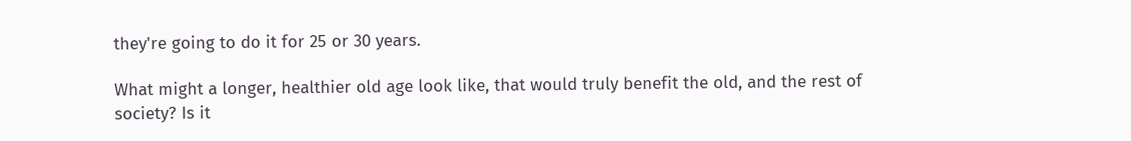they're going to do it for 25 or 30 years.

What might a longer, healthier old age look like, that would truly benefit the old, and the rest of society? Is it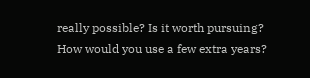really possible? Is it worth pursuing? How would you use a few extra years?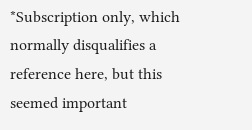*Subscription only, which normally disqualifies a reference here, but this seemed important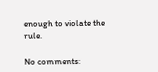enough to violate the rule.

No comments: